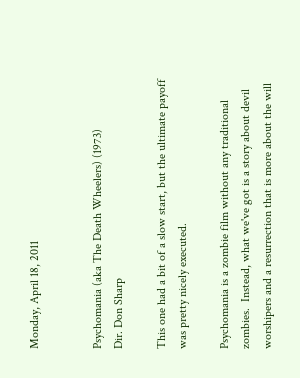Monday, April 18, 2011


Psychomania (aka The Death Wheelers) (1973)
Dir. Don Sharp

This one had a bit of a slow start, but the ultimate payoff was pretty nicely executed.

Psychomania is a zombie film without any traditional zombies.  Instead, what we've got is a story about devil worshipers and a resurrection that is more about the will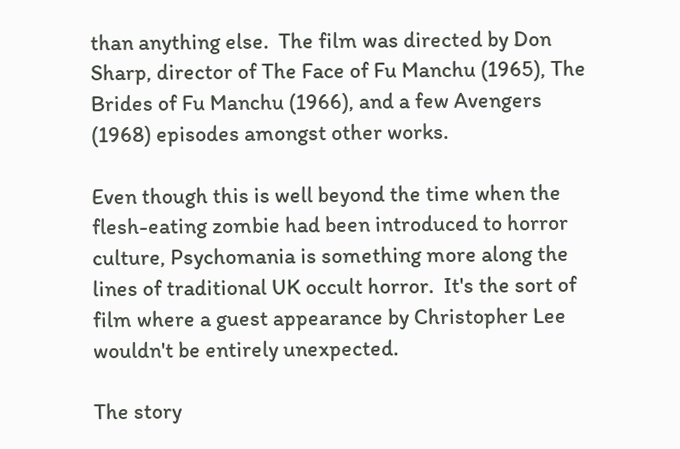than anything else.  The film was directed by Don Sharp, director of The Face of Fu Manchu (1965), The Brides of Fu Manchu (1966), and a few Avengers (1968) episodes amongst other works.

Even though this is well beyond the time when the flesh-eating zombie had been introduced to horror culture, Psychomania is something more along the lines of traditional UK occult horror.  It's the sort of film where a guest appearance by Christopher Lee wouldn't be entirely unexpected.

The story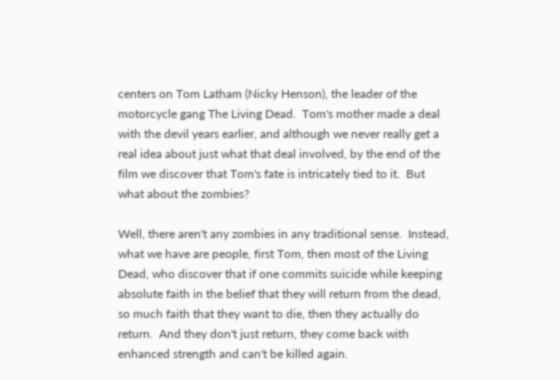centers on Tom Latham (Nicky Henson), the leader of the motorcycle gang The Living Dead.  Tom's mother made a deal with the devil years earlier, and although we never really get a real idea about just what that deal involved, by the end of the film we discover that Tom's fate is intricately tied to it.  But what about the zombies?

Well, there aren't any zombies in any traditional sense.  Instead, what we have are people, first Tom, then most of the Living Dead, who discover that if one commits suicide while keeping absolute faith in the belief that they will return from the dead, so much faith that they want to die, then they actually do return.  And they don't just return, they come back with enhanced strength and can't be killed again.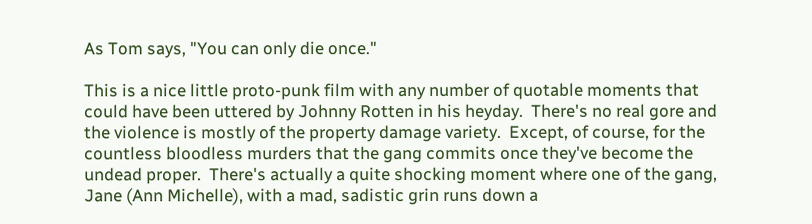As Tom says, "You can only die once."

This is a nice little proto-punk film with any number of quotable moments that could have been uttered by Johnny Rotten in his heyday.  There's no real gore and the violence is mostly of the property damage variety.  Except, of course, for the countless bloodless murders that the gang commits once they've become the undead proper.  There's actually a quite shocking moment where one of the gang, Jane (Ann Michelle), with a mad, sadistic grin runs down a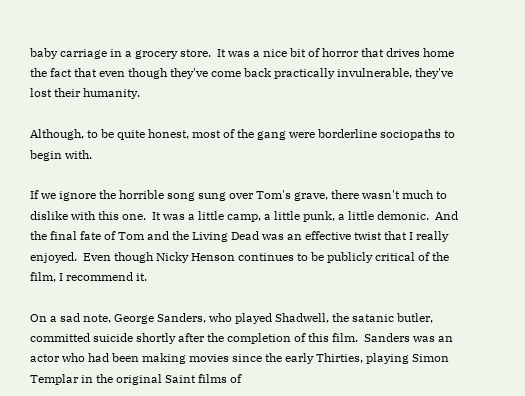baby carriage in a grocery store.  It was a nice bit of horror that drives home the fact that even though they've come back practically invulnerable, they've lost their humanity.

Although, to be quite honest, most of the gang were borderline sociopaths to begin with.

If we ignore the horrible song sung over Tom's grave, there wasn't much to dislike with this one.  It was a little camp, a little punk, a little demonic.  And the final fate of Tom and the Living Dead was an effective twist that I really enjoyed.  Even though Nicky Henson continues to be publicly critical of the film, I recommend it.

On a sad note, George Sanders, who played Shadwell, the satanic butler, committed suicide shortly after the completion of this film.  Sanders was an actor who had been making movies since the early Thirties, playing Simon Templar in the original Saint films of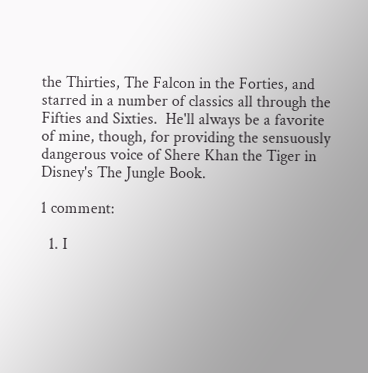the Thirties, The Falcon in the Forties, and starred in a number of classics all through the Fifties and Sixties.  He'll always be a favorite of mine, though, for providing the sensuously dangerous voice of Shere Khan the Tiger in Disney's The Jungle Book.

1 comment:

  1. I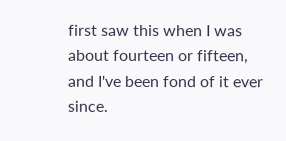first saw this when I was about fourteen or fifteen, and I've been fond of it ever since.